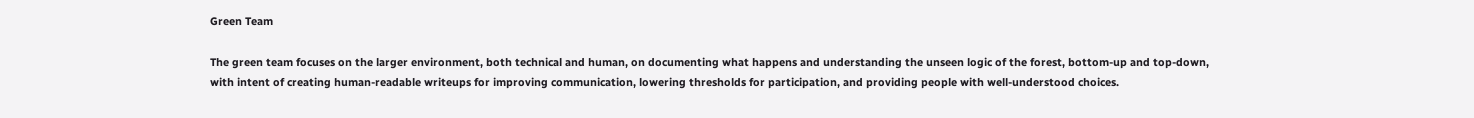Green Team

The green team focuses on the larger environment, both technical and human, on documenting what happens and understanding the unseen logic of the forest, bottom-up and top-down, with intent of creating human-readable writeups for improving communication, lowering thresholds for participation, and providing people with well-understood choices.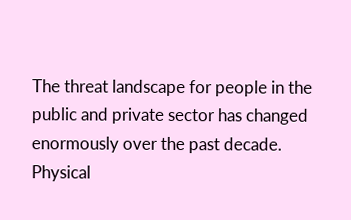The threat landscape for people in the public and private sector has changed enormously over the past decade. Physical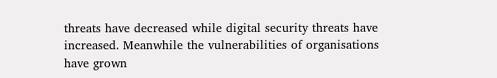threats have decreased while digital security threats have increased. Meanwhile the vulnerabilities of organisations have grown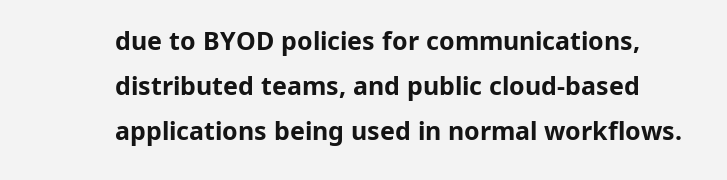due to BYOD policies for communications, distributed teams, and public cloud-based applications being used in normal workflows.